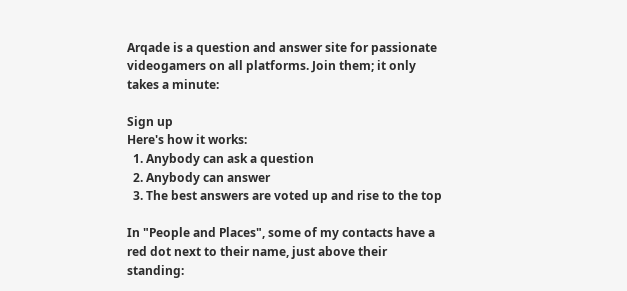Arqade is a question and answer site for passionate videogamers on all platforms. Join them; it only takes a minute:

Sign up
Here's how it works:
  1. Anybody can ask a question
  2. Anybody can answer
  3. The best answers are voted up and rise to the top

In "People and Places", some of my contacts have a red dot next to their name, just above their standing: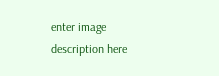enter image description here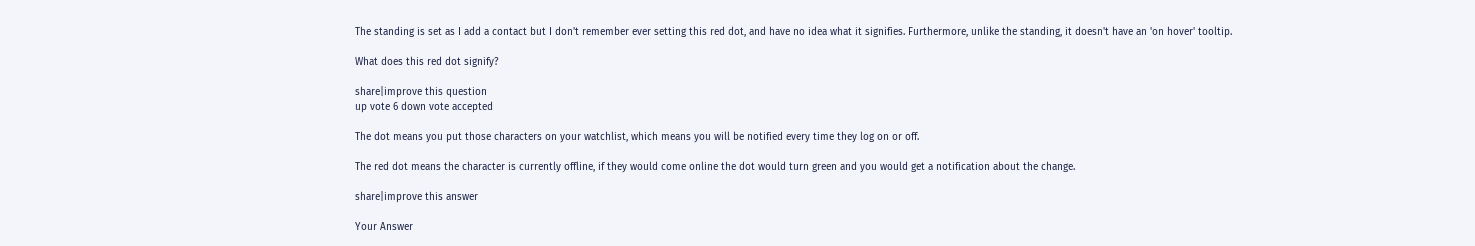The standing is set as I add a contact but I don't remember ever setting this red dot, and have no idea what it signifies. Furthermore, unlike the standing, it doesn't have an 'on hover' tooltip.

What does this red dot signify?

share|improve this question
up vote 6 down vote accepted

The dot means you put those characters on your watchlist, which means you will be notified every time they log on or off.

The red dot means the character is currently offline, if they would come online the dot would turn green and you would get a notification about the change.

share|improve this answer

Your Answer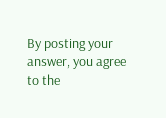By posting your answer, you agree to the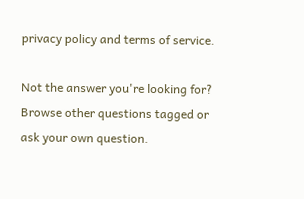privacy policy and terms of service.

Not the answer you're looking for? Browse other questions tagged or ask your own question.